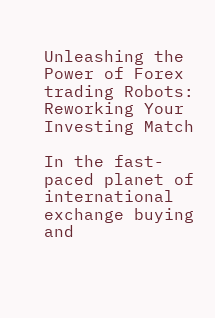Unleashing the Power of Forex trading Robots: Reworking Your Investing Match

In the fast-paced planet of international exchange buying and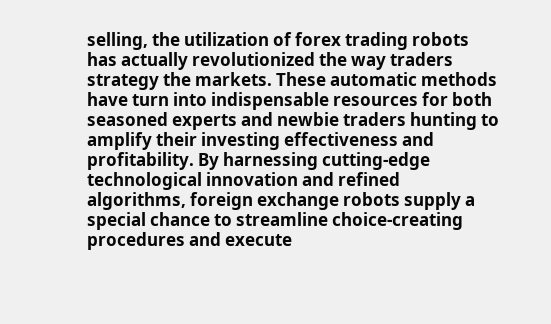selling, the utilization of forex trading robots has actually revolutionized the way traders strategy the markets. These automatic methods have turn into indispensable resources for both seasoned experts and newbie traders hunting to amplify their investing effectiveness and profitability. By harnessing cutting-edge technological innovation and refined algorithms, foreign exchange robots supply a special chance to streamline choice-creating procedures and execute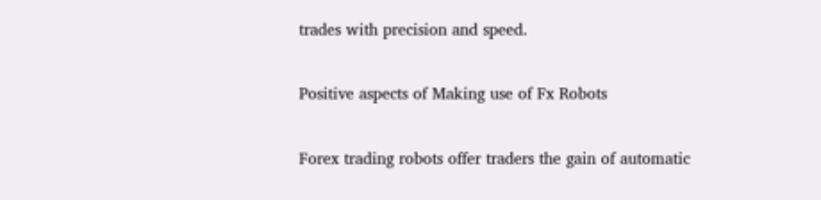trades with precision and speed.

Positive aspects of Making use of Fx Robots

Forex trading robots offer traders the gain of automatic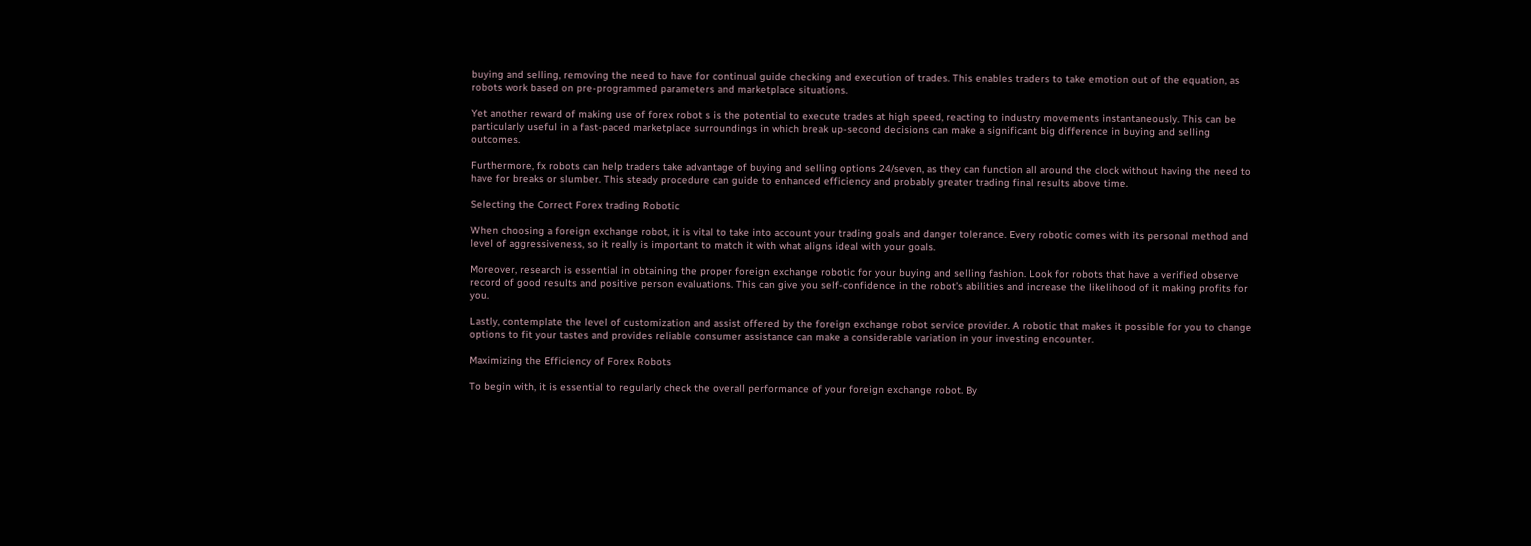buying and selling, removing the need to have for continual guide checking and execution of trades. This enables traders to take emotion out of the equation, as robots work based on pre-programmed parameters and marketplace situations.

Yet another reward of making use of forex robot s is the potential to execute trades at high speed, reacting to industry movements instantaneously. This can be particularly useful in a fast-paced marketplace surroundings in which break up-second decisions can make a significant big difference in buying and selling outcomes.

Furthermore, fx robots can help traders take advantage of buying and selling options 24/seven, as they can function all around the clock without having the need to have for breaks or slumber. This steady procedure can guide to enhanced efficiency and probably greater trading final results above time.

Selecting the Correct Forex trading Robotic

When choosing a foreign exchange robot, it is vital to take into account your trading goals and danger tolerance. Every robotic comes with its personal method and level of aggressiveness, so it really is important to match it with what aligns ideal with your goals.

Moreover, research is essential in obtaining the proper foreign exchange robotic for your buying and selling fashion. Look for robots that have a verified observe record of good results and positive person evaluations. This can give you self-confidence in the robot’s abilities and increase the likelihood of it making profits for you.

Lastly, contemplate the level of customization and assist offered by the foreign exchange robot service provider. A robotic that makes it possible for you to change options to fit your tastes and provides reliable consumer assistance can make a considerable variation in your investing encounter.

Maximizing the Efficiency of Forex Robots

To begin with, it is essential to regularly check the overall performance of your foreign exchange robot. By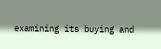examining its buying and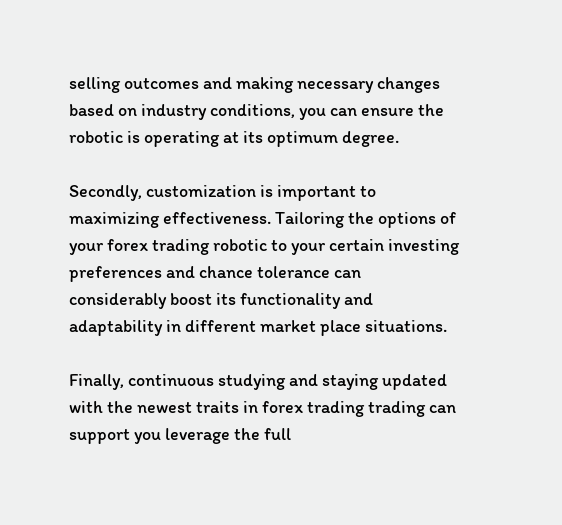selling outcomes and making necessary changes based on industry conditions, you can ensure the robotic is operating at its optimum degree.

Secondly, customization is important to maximizing effectiveness. Tailoring the options of your forex trading robotic to your certain investing preferences and chance tolerance can considerably boost its functionality and adaptability in different market place situations.

Finally, continuous studying and staying updated with the newest traits in forex trading trading can support you leverage the full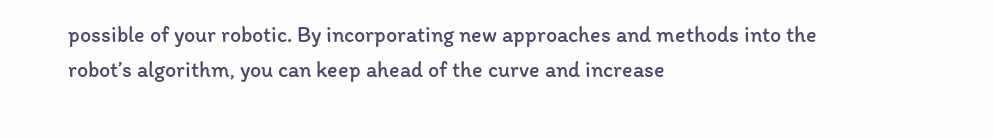possible of your robotic. By incorporating new approaches and methods into the robot’s algorithm, you can keep ahead of the curve and increase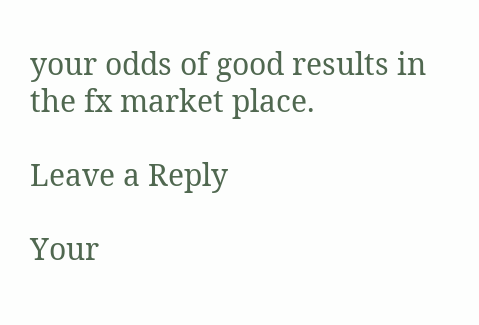your odds of good results in the fx market place.

Leave a Reply

Your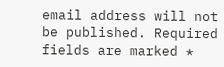email address will not be published. Required fields are marked *